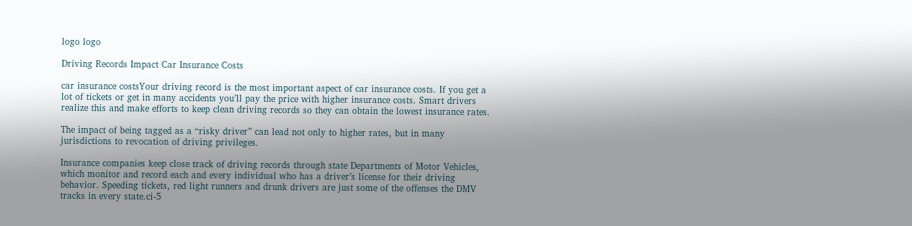logo logo

Driving Records Impact Car Insurance Costs

car insurance costsYour driving record is the most important aspect of car insurance costs. If you get a lot of tickets or get in many accidents you’ll pay the price with higher insurance costs. Smart drivers realize this and make efforts to keep clean driving records so they can obtain the lowest insurance rates.

The impact of being tagged as a “risky driver” can lead not only to higher rates, but in many jurisdictions to revocation of driving privileges.

Insurance companies keep close track of driving records through state Departments of Motor Vehicles, which monitor and record each and every individual who has a driver’s license for their driving behavior. Speeding tickets, red light runners and drunk drivers are just some of the offenses the DMV tracks in every state.ci-5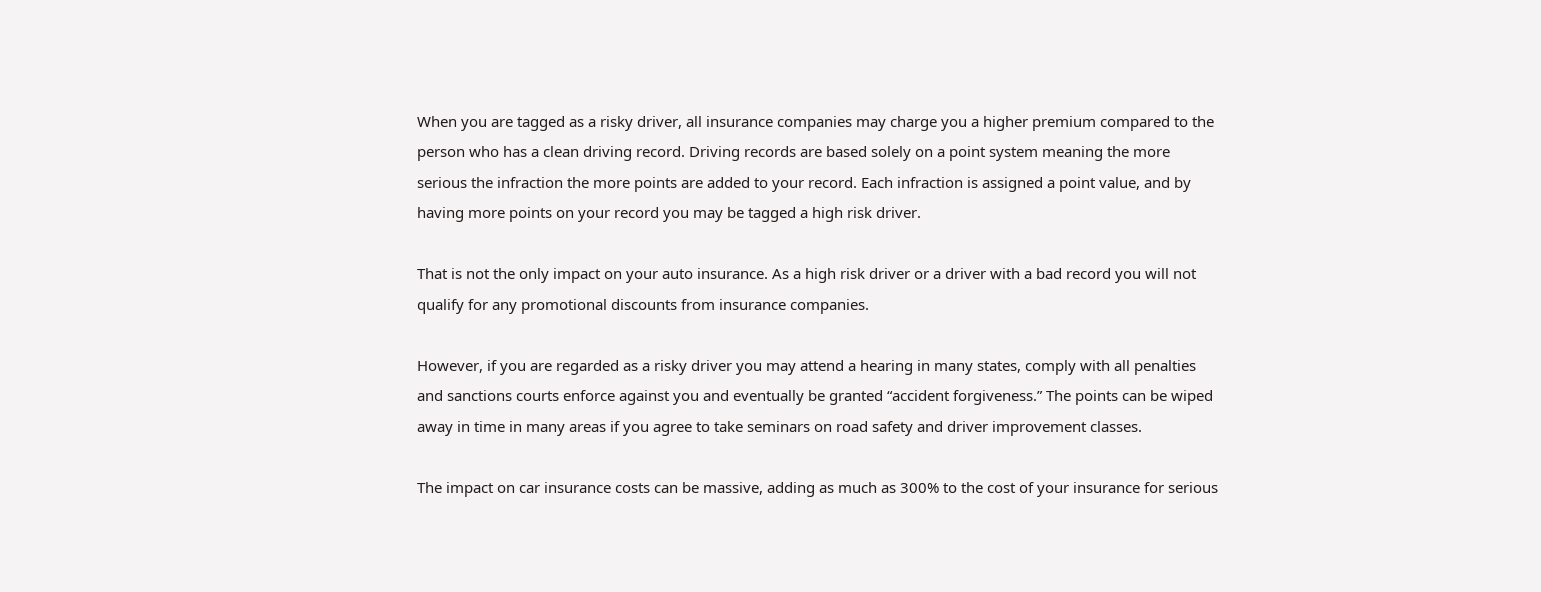When you are tagged as a risky driver, all insurance companies may charge you a higher premium compared to the person who has a clean driving record. Driving records are based solely on a point system meaning the more serious the infraction the more points are added to your record. Each infraction is assigned a point value, and by having more points on your record you may be tagged a high risk driver.

That is not the only impact on your auto insurance. As a high risk driver or a driver with a bad record you will not qualify for any promotional discounts from insurance companies.

However, if you are regarded as a risky driver you may attend a hearing in many states, comply with all penalties and sanctions courts enforce against you and eventually be granted “accident forgiveness.” The points can be wiped away in time in many areas if you agree to take seminars on road safety and driver improvement classes.

The impact on car insurance costs can be massive, adding as much as 300% to the cost of your insurance for serious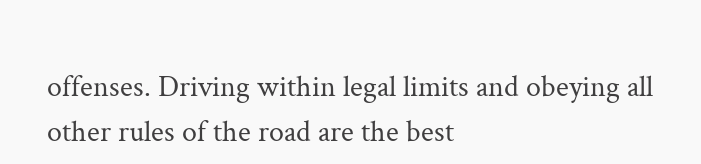offenses. Driving within legal limits and obeying all other rules of the road are the best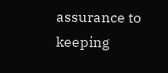assurance to keeping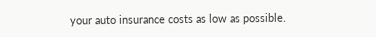your auto insurance costs as low as possible.